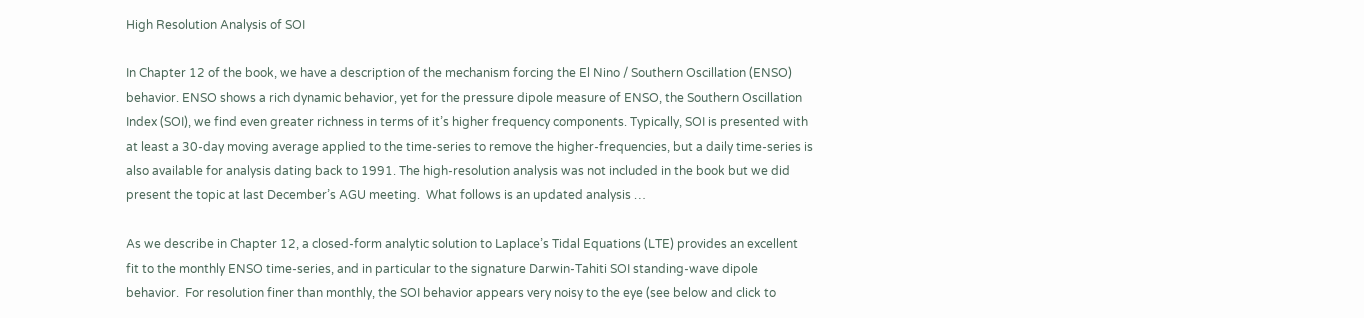High Resolution Analysis of SOI

In Chapter 12 of the book, we have a description of the mechanism forcing the El Nino / Southern Oscillation (ENSO) behavior. ENSO shows a rich dynamic behavior, yet for the pressure dipole measure of ENSO, the Southern Oscillation Index (SOI), we find even greater richness in terms of it’s higher frequency components. Typically, SOI is presented with at least a 30-day moving average applied to the time-series to remove the higher-frequencies, but a daily time-series is also available for analysis dating back to 1991. The high-resolution analysis was not included in the book but we did  present the topic at last December’s AGU meeting.  What follows is an updated analysis …

As we describe in Chapter 12, a closed-form analytic solution to Laplace’s Tidal Equations (LTE) provides an excellent fit to the monthly ENSO time-series, and in particular to the signature Darwin-Tahiti SOI standing-wave dipole behavior.  For resolution finer than monthly, the SOI behavior appears very noisy to the eye (see below and click to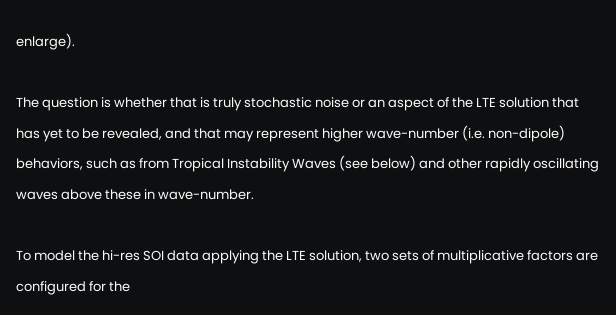enlarge).

The question is whether that is truly stochastic noise or an aspect of the LTE solution that has yet to be revealed, and that may represent higher wave-number (i.e. non-dipole) behaviors, such as from Tropical Instability Waves (see below) and other rapidly oscillating waves above these in wave-number.

To model the hi-res SOI data applying the LTE solution, two sets of multiplicative factors are configured for the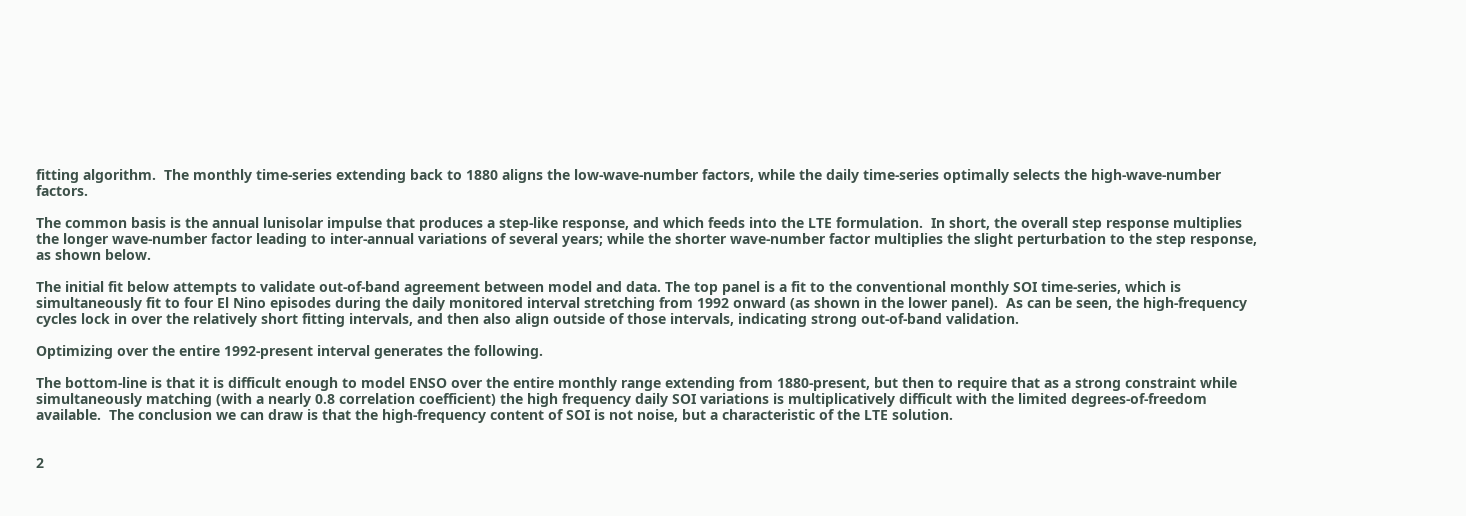fitting algorithm.  The monthly time-series extending back to 1880 aligns the low-wave-number factors, while the daily time-series optimally selects the high-wave-number factors.

The common basis is the annual lunisolar impulse that produces a step-like response, and which feeds into the LTE formulation.  In short, the overall step response multiplies the longer wave-number factor leading to inter-annual variations of several years; while the shorter wave-number factor multiplies the slight perturbation to the step response, as shown below.

The initial fit below attempts to validate out-of-band agreement between model and data. The top panel is a fit to the conventional monthly SOI time-series, which is simultaneously fit to four El Nino episodes during the daily monitored interval stretching from 1992 onward (as shown in the lower panel).  As can be seen, the high-frequency cycles lock in over the relatively short fitting intervals, and then also align outside of those intervals, indicating strong out-of-band validation.

Optimizing over the entire 1992-present interval generates the following.

The bottom-line is that it is difficult enough to model ENSO over the entire monthly range extending from 1880-present, but then to require that as a strong constraint while simultaneously matching (with a nearly 0.8 correlation coefficient) the high frequency daily SOI variations is multiplicatively difficult with the limited degrees-of-freedom available.  The conclusion we can draw is that the high-frequency content of SOI is not noise, but a characteristic of the LTE solution.


2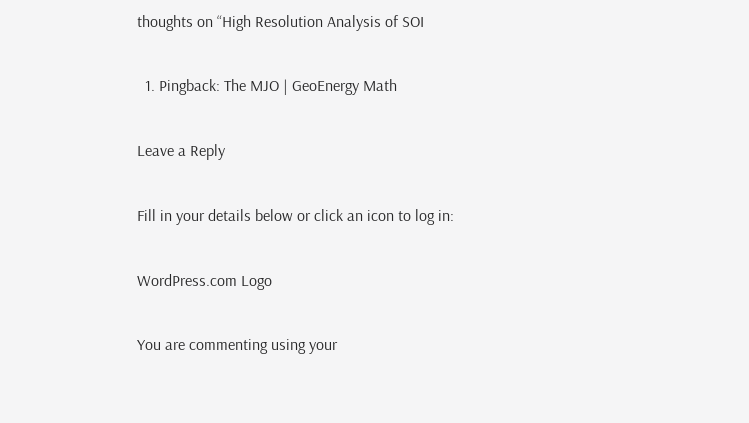thoughts on “High Resolution Analysis of SOI

  1. Pingback: The MJO | GeoEnergy Math

Leave a Reply

Fill in your details below or click an icon to log in:

WordPress.com Logo

You are commenting using your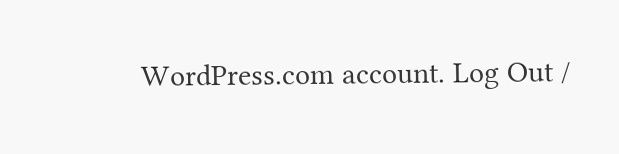WordPress.com account. Log Out /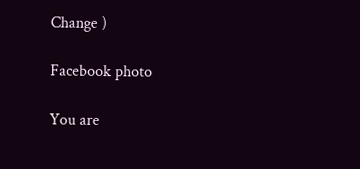Change )

Facebook photo

You are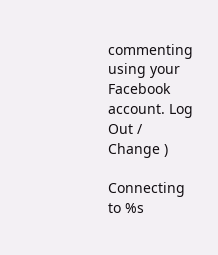commenting using your Facebook account. Log Out /  Change )

Connecting to %s